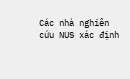Các nhà nghiên cứu NUS xác định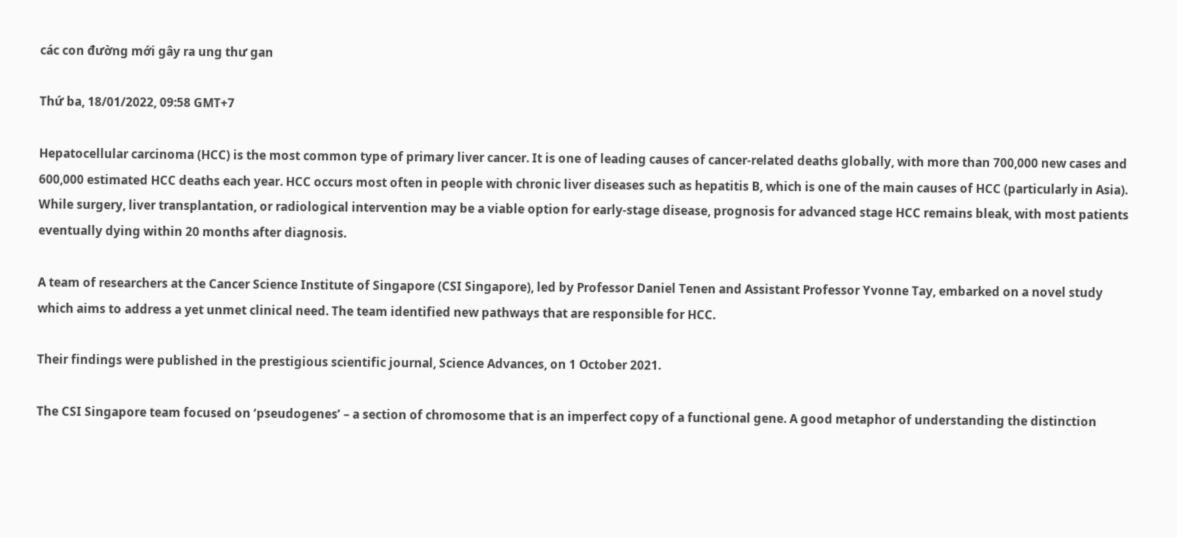các con đường mới gây ra ung thư gan

Thứ ba, 18/01/2022, 09:58 GMT+7

Hepatocellular carcinoma (HCC) is the most common type of primary liver cancer. It is one of leading causes of cancer-related deaths globally, with more than 700,000 new cases and 600,000 estimated HCC deaths each year. HCC occurs most often in people with chronic liver diseases such as hepatitis B, which is one of the main causes of HCC (particularly in Asia). While surgery, liver transplantation, or radiological intervention may be a viable option for early-stage disease, prognosis for advanced stage HCC remains bleak, with most patients eventually dying within 20 months after diagnosis.

A team of researchers at the Cancer Science Institute of Singapore (CSI Singapore), led by Professor Daniel Tenen and Assistant Professor Yvonne Tay, embarked on a novel study which aims to address a yet unmet clinical need. The team identified new pathways that are responsible for HCC.

Their findings were published in the prestigious scientific journal, Science Advances, on 1 October 2021.

The CSI Singapore team focused on ‘pseudogenes’ – a section of chromosome that is an imperfect copy of a functional gene. A good metaphor of understanding the distinction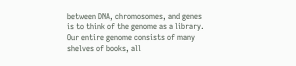between DNA, chromosomes, and genes is to think of the genome as a library. Our entire genome consists of many shelves of books, all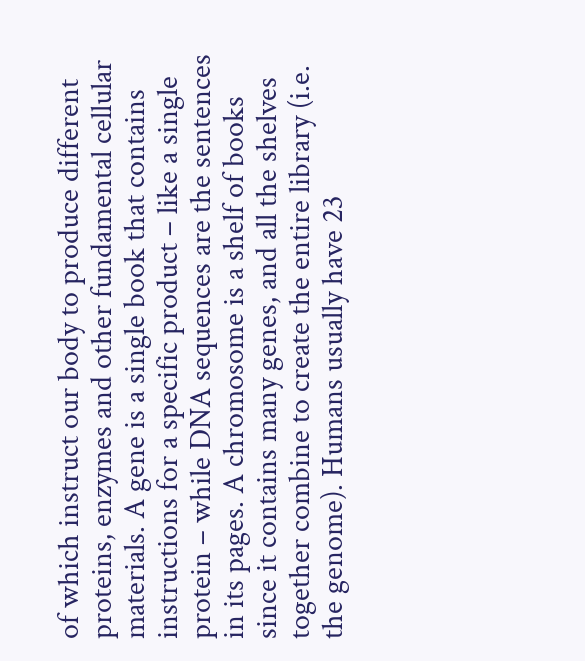of which instruct our body to produce different proteins, enzymes and other fundamental cellular materials. A gene is a single book that contains instructions for a specific product – like a single protein – while DNA sequences are the sentences in its pages. A chromosome is a shelf of books since it contains many genes, and all the shelves together combine to create the entire library (i.e. the genome). Humans usually have 23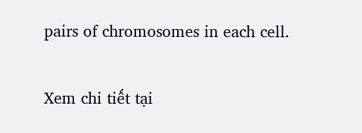pairs of chromosomes in each cell.

Xem chi tiết tại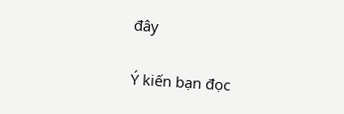đây

Ý kiến bạn đọc